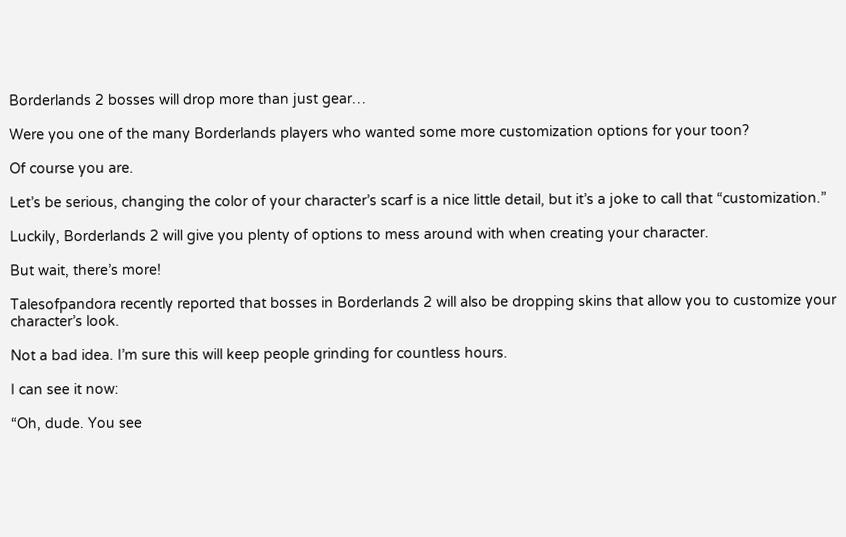Borderlands 2 bosses will drop more than just gear…

Were you one of the many Borderlands players who wanted some more customization options for your toon?

Of course you are.

Let’s be serious, changing the color of your character’s scarf is a nice little detail, but it’s a joke to call that “customization.”

Luckily, Borderlands 2 will give you plenty of options to mess around with when creating your character.

But wait, there’s more!

Talesofpandora recently reported that bosses in Borderlands 2 will also be dropping skins that allow you to customize your character’s look.

Not a bad idea. I’m sure this will keep people grinding for countless hours.

I can see it now:

“Oh, dude. You see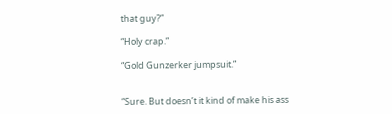that guy?”

“Holy crap.”

“Gold Gunzerker jumpsuit.”


“Sure. But doesn’t it kind of make his ass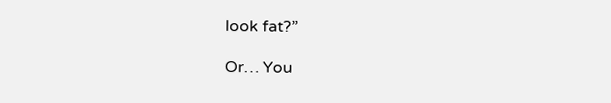look fat?”

Or… You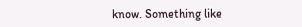know. Something like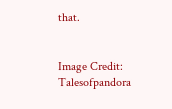that.


Image Credit: Talesofpandora